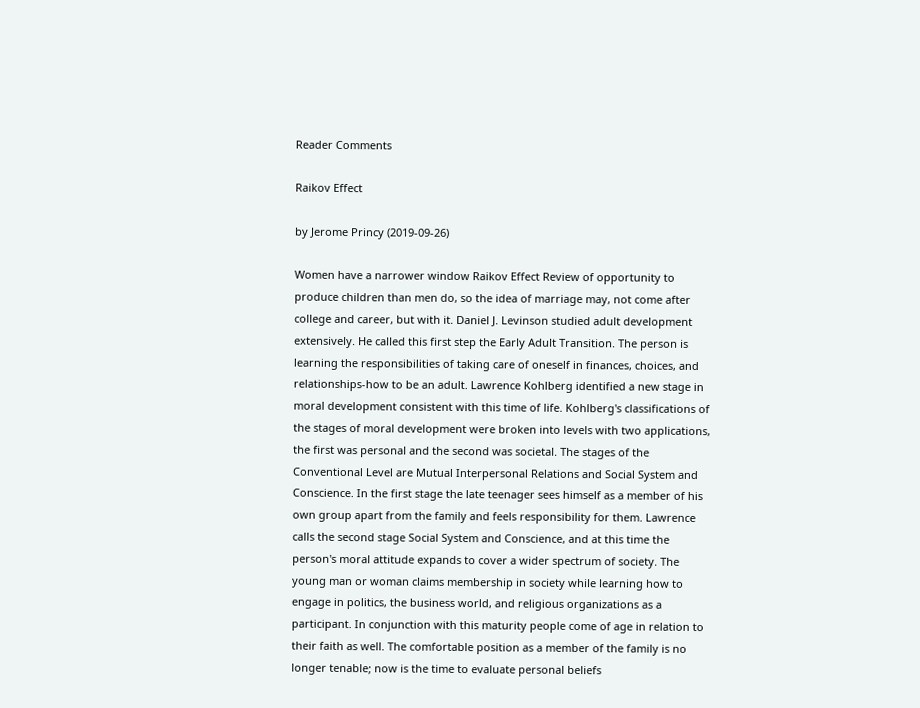Reader Comments

Raikov Effect

by Jerome Princy (2019-09-26)

Women have a narrower window Raikov Effect Review of opportunity to produce children than men do, so the idea of marriage may, not come after college and career, but with it. Daniel J. Levinson studied adult development extensively. He called this first step the Early Adult Transition. The person is learning the responsibilities of taking care of oneself in finances, choices, and relationships-how to be an adult. Lawrence Kohlberg identified a new stage in moral development consistent with this time of life. Kohlberg's classifications of the stages of moral development were broken into levels with two applications, the first was personal and the second was societal. The stages of the Conventional Level are Mutual Interpersonal Relations and Social System and Conscience. In the first stage the late teenager sees himself as a member of his own group apart from the family and feels responsibility for them. Lawrence calls the second stage Social System and Conscience, and at this time the person's moral attitude expands to cover a wider spectrum of society. The young man or woman claims membership in society while learning how to engage in politics, the business world, and religious organizations as a participant. In conjunction with this maturity people come of age in relation to their faith as well. The comfortable position as a member of the family is no longer tenable; now is the time to evaluate personal beliefs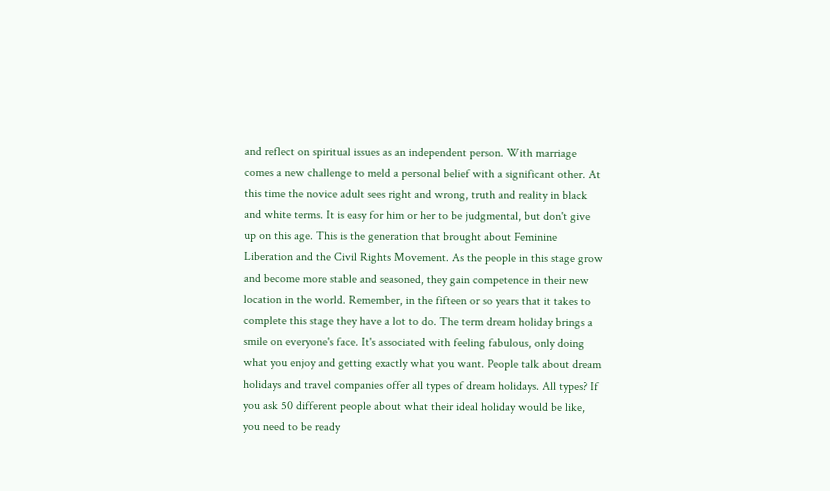and reflect on spiritual issues as an independent person. With marriage comes a new challenge to meld a personal belief with a significant other. At this time the novice adult sees right and wrong, truth and reality in black and white terms. It is easy for him or her to be judgmental, but don't give up on this age. This is the generation that brought about Feminine Liberation and the Civil Rights Movement. As the people in this stage grow and become more stable and seasoned, they gain competence in their new location in the world. Remember, in the fifteen or so years that it takes to complete this stage they have a lot to do. The term dream holiday brings a smile on everyone's face. It's associated with feeling fabulous, only doing what you enjoy and getting exactly what you want. People talk about dream holidays and travel companies offer all types of dream holidays. All types? If you ask 50 different people about what their ideal holiday would be like, you need to be ready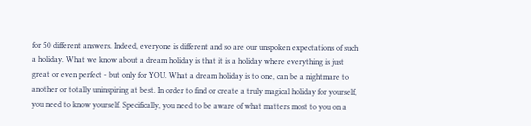for 50 different answers. Indeed, everyone is different and so are our unspoken expectations of such a holiday. What we know about a dream holiday is that it is a holiday where everything is just great or even perfect - but only for YOU. What a dream holiday is to one, can be a nightmare to another or totally uninspiring at best. In order to find or create a truly magical holiday for yourself, you need to know yourself. Specifically, you need to be aware of what matters most to you on a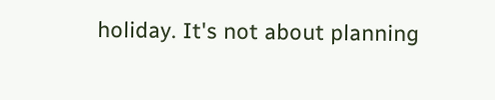holiday. It's not about planning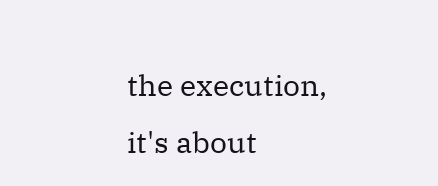the execution, it's about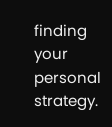finding your personal strategy.